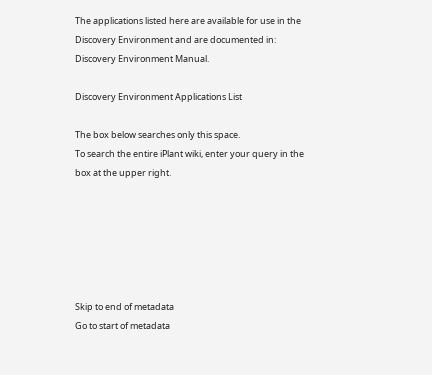The applications listed here are available for use in the Discovery Environment and are documented in: Discovery Environment Manual.

Discovery Environment Applications List

The box below searches only this space.
To search the entire iPlant wiki, enter your query in the box at the upper right.






Skip to end of metadata
Go to start of metadata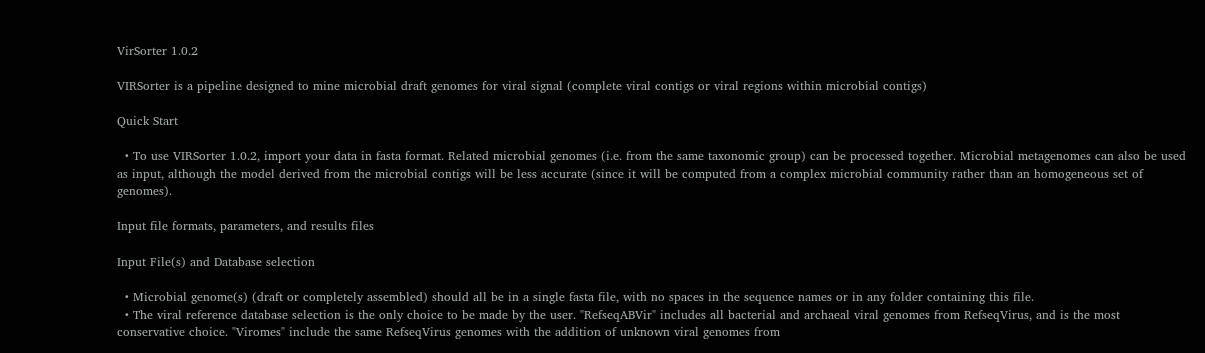VirSorter 1.0.2

VIRSorter is a pipeline designed to mine microbial draft genomes for viral signal (complete viral contigs or viral regions within microbial contigs)

Quick Start

  • To use VIRSorter 1.0.2, import your data in fasta format. Related microbial genomes (i.e. from the same taxonomic group) can be processed together. Microbial metagenomes can also be used as input, although the model derived from the microbial contigs will be less accurate (since it will be computed from a complex microbial community rather than an homogeneous set of genomes).

Input file formats, parameters, and results files

Input File(s) and Database selection

  • Microbial genome(s) (draft or completely assembled) should all be in a single fasta file, with no spaces in the sequence names or in any folder containing this file.
  • The viral reference database selection is the only choice to be made by the user. "RefseqABVir" includes all bacterial and archaeal viral genomes from RefseqVirus, and is the most conservative choice. "Viromes" include the same RefseqVirus genomes with the addition of unknown viral genomes from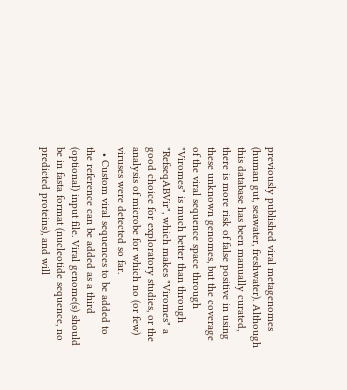previously published viral metagenomes (human gut, seawater, freshwater). Although this database has been manually curated, there is more risk of false positive in using these unknown genomes, but the coverage of the viral sequence space through "Viromes" is much better than through "RefseqABVir", which makes "Viromes" a good choice for exploratory studies, or the analysis of microbe for which no (or few) viruses were detected so far.
  • Custom viral sequences to be added to the reference can be added as a third (optional) input file. Viral genome(s) should be in fasta format (nucleotide sequence, no predicted proteins), and will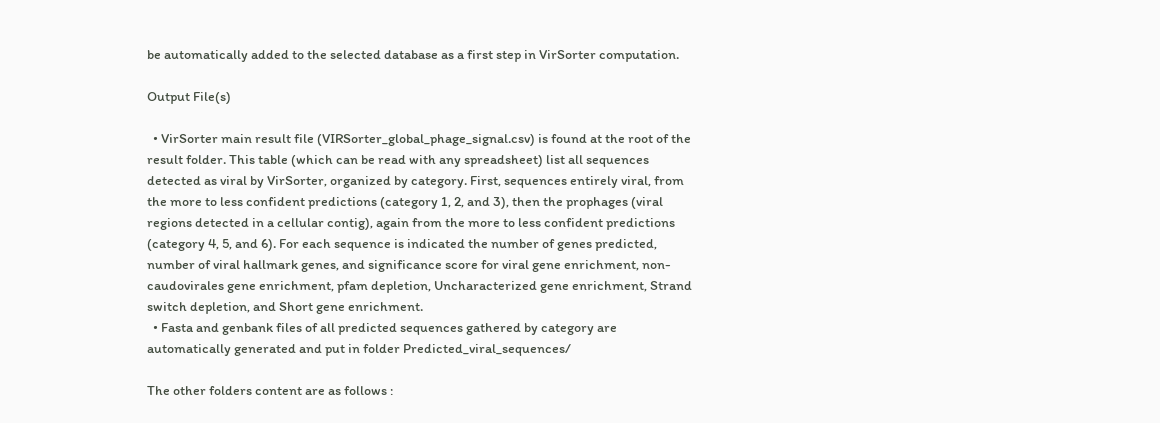be automatically added to the selected database as a first step in VirSorter computation.

Output File(s)

  • VirSorter main result file (VIRSorter_global_phage_signal.csv) is found at the root of the result folder. This table (which can be read with any spreadsheet) list all sequences detected as viral by VirSorter, organized by category. First, sequences entirely viral, from the more to less confident predictions (category 1, 2, and 3), then the prophages (viral regions detected in a cellular contig), again from the more to less confident predictions (category 4, 5, and 6). For each sequence is indicated the number of genes predicted, number of viral hallmark genes, and significance score for viral gene enrichment, non-caudovirales gene enrichment, pfam depletion, Uncharacterized gene enrichment, Strand switch depletion, and Short gene enrichment.
  • Fasta and genbank files of all predicted sequences gathered by category are automatically generated and put in folder Predicted_viral_sequences/

The other folders content are as follows :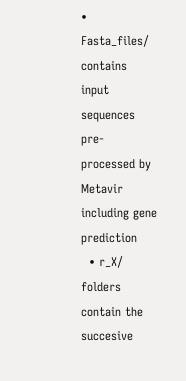• Fasta_files/ contains input sequences pre-processed by Metavir including gene prediction
  • r_X/ folders contain the succesive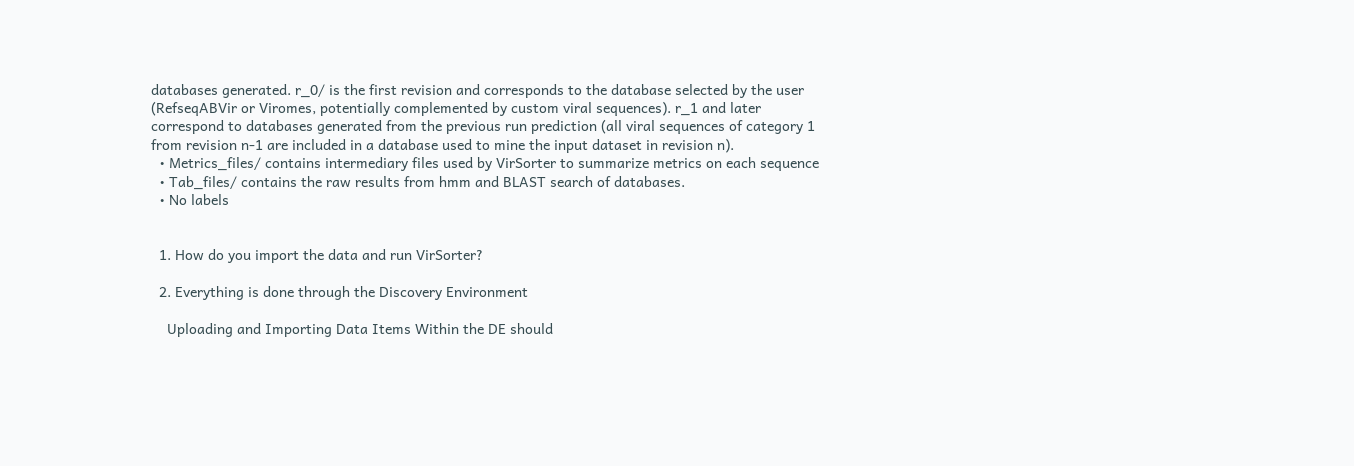databases generated. r_0/ is the first revision and corresponds to the database selected by the user (RefseqABVir or Viromes, potentially complemented by custom viral sequences). r_1 and later correspond to databases generated from the previous run prediction (all viral sequences of category 1 from revision n-1 are included in a database used to mine the input dataset in revision n).
  • Metrics_files/ contains intermediary files used by VirSorter to summarize metrics on each sequence
  • Tab_files/ contains the raw results from hmm and BLAST search of databases.
  • No labels


  1. How do you import the data and run VirSorter?

  2. Everything is done through the Discovery Environment

    Uploading and Importing Data Items Within the DE should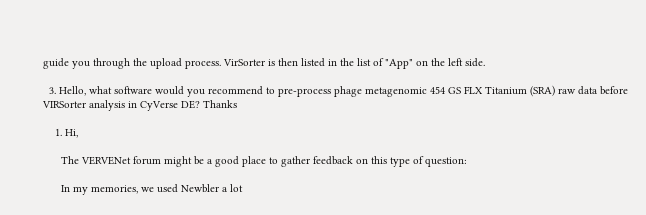guide you through the upload process. VirSorter is then listed in the list of "App" on the left side.

  3. Hello, what software would you recommend to pre-process phage metagenomic 454 GS FLX Titanium (SRA) raw data before VIRSorter analysis in CyVerse DE? Thanks

    1. Hi,

      The VERVENet forum might be a good place to gather feedback on this type of question:

      In my memories, we used Newbler a lot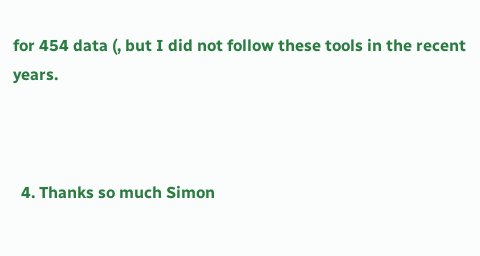for 454 data (, but I did not follow these tools in the recent years.



  4. Thanks so much Simon